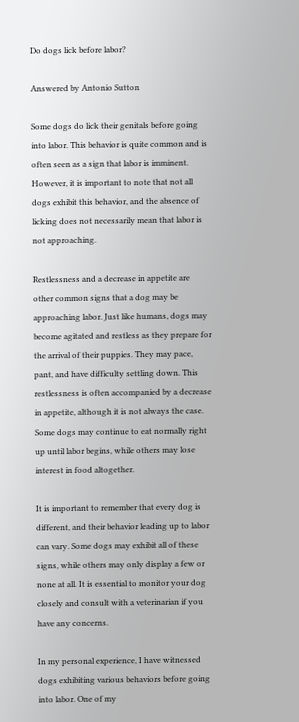Do dogs lick before labor?

Answered by Antonio Sutton

Some dogs do lick their genitals before going into labor. This behavior is quite common and is often seen as a sign that labor is imminent. However, it is important to note that not all dogs exhibit this behavior, and the absence of licking does not necessarily mean that labor is not approaching.

Restlessness and a decrease in appetite are other common signs that a dog may be approaching labor. Just like humans, dogs may become agitated and restless as they prepare for the arrival of their puppies. They may pace, pant, and have difficulty settling down. This restlessness is often accompanied by a decrease in appetite, although it is not always the case. Some dogs may continue to eat normally right up until labor begins, while others may lose interest in food altogether.

It is important to remember that every dog is different, and their behavior leading up to labor can vary. Some dogs may exhibit all of these signs, while others may only display a few or none at all. It is essential to monitor your dog closely and consult with a veterinarian if you have any concerns.

In my personal experience, I have witnessed dogs exhibiting various behaviors before going into labor. One of my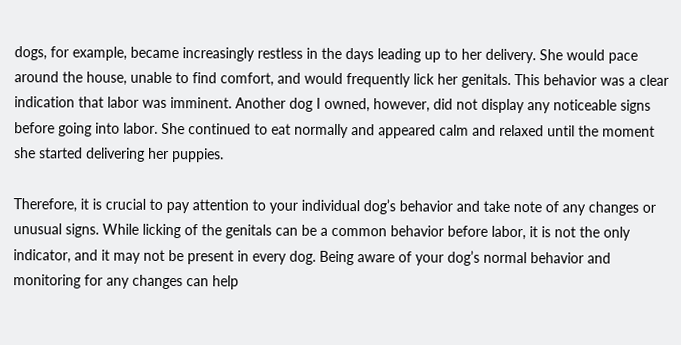dogs, for example, became increasingly restless in the days leading up to her delivery. She would pace around the house, unable to find comfort, and would frequently lick her genitals. This behavior was a clear indication that labor was imminent. Another dog I owned, however, did not display any noticeable signs before going into labor. She continued to eat normally and appeared calm and relaxed until the moment she started delivering her puppies.

Therefore, it is crucial to pay attention to your individual dog’s behavior and take note of any changes or unusual signs. While licking of the genitals can be a common behavior before labor, it is not the only indicator, and it may not be present in every dog. Being aware of your dog’s normal behavior and monitoring for any changes can help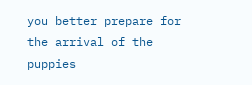you better prepare for the arrival of the puppies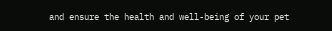and ensure the health and well-being of your pet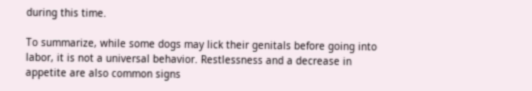during this time.

To summarize, while some dogs may lick their genitals before going into labor, it is not a universal behavior. Restlessness and a decrease in appetite are also common signs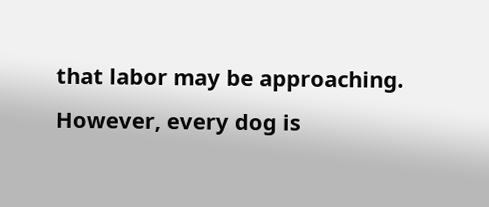that labor may be approaching. However, every dog is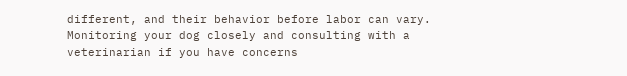different, and their behavior before labor can vary. Monitoring your dog closely and consulting with a veterinarian if you have concerns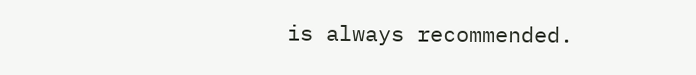is always recommended.